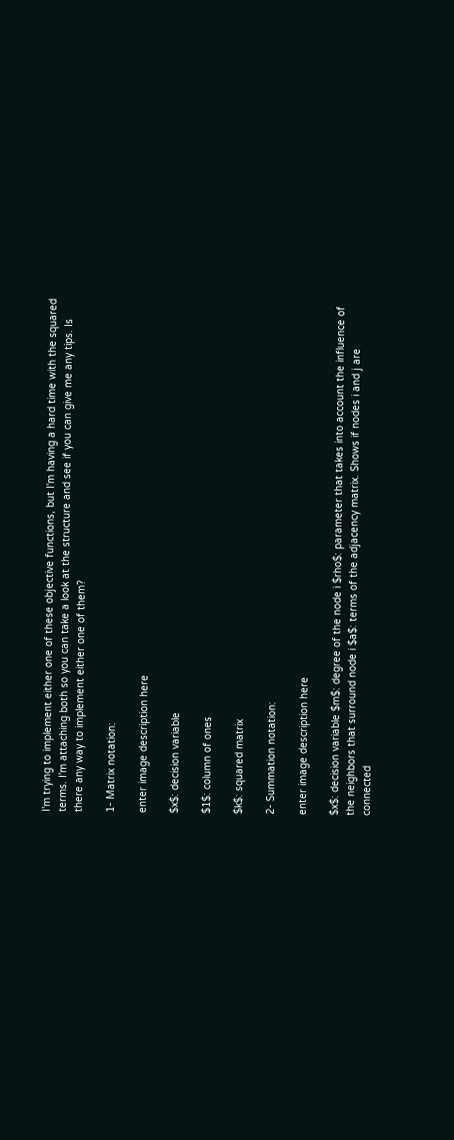I'm trying to implement either one of these objective functions, but I'm having a hard time with the squared terms. I'm attaching both so you can take a look at the structure and see if you can give me any tips. Is there any way to implement either one of them?

1- Matrix notation:

enter image description here

$x$: decision variable

$1$: column of ones

$k$: squared matrix

2- Summation notation:

enter image description here

$x$: decision variable $m$: degree of the node i $rho$: parameter that takes into account the influence of the neighbors that surround node i $a$: terms of the adjacency matrix. Shows if nodes i and j are connected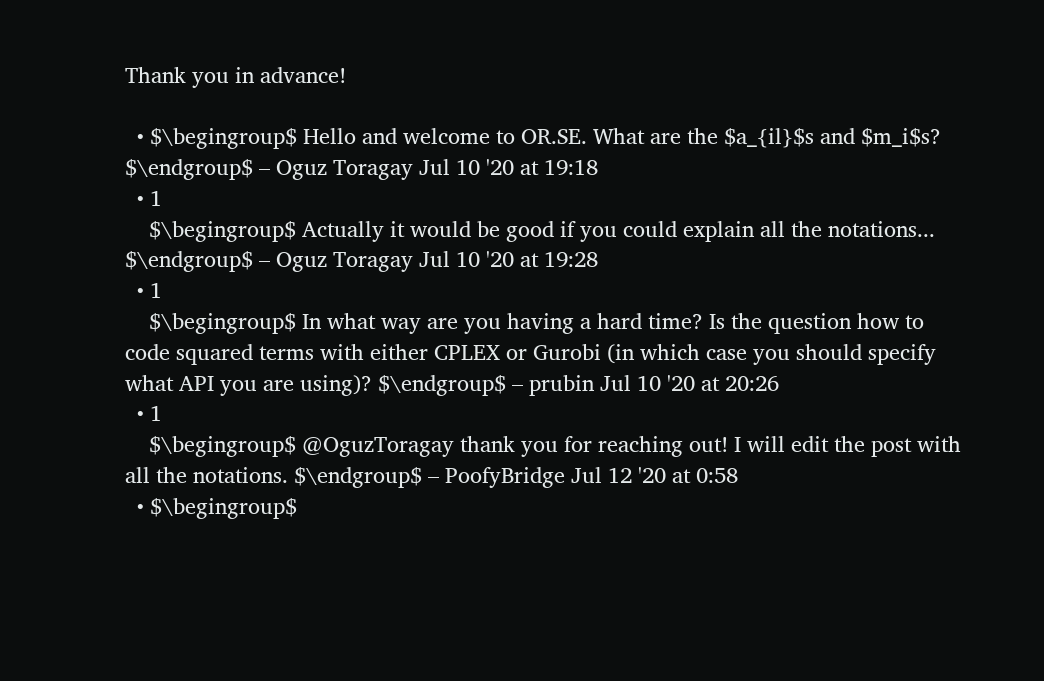Thank you in advance!

  • $\begingroup$ Hello and welcome to OR.SE. What are the $a_{il}$s and $m_i$s? $\endgroup$ – Oguz Toragay Jul 10 '20 at 19:18
  • 1
    $\begingroup$ Actually it would be good if you could explain all the notations... $\endgroup$ – Oguz Toragay Jul 10 '20 at 19:28
  • 1
    $\begingroup$ In what way are you having a hard time? Is the question how to code squared terms with either CPLEX or Gurobi (in which case you should specify what API you are using)? $\endgroup$ – prubin Jul 10 '20 at 20:26
  • 1
    $\begingroup$ @OguzToragay thank you for reaching out! I will edit the post with all the notations. $\endgroup$ – PoofyBridge Jul 12 '20 at 0:58
  • $\begingroup$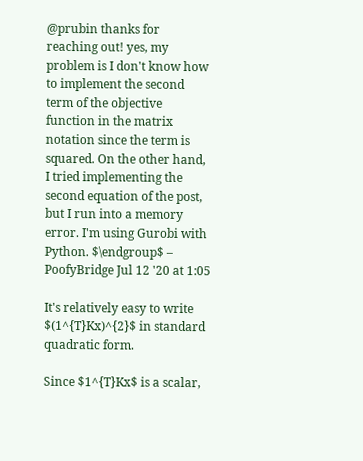@prubin thanks for reaching out! yes, my problem is I don't know how to implement the second term of the objective function in the matrix notation since the term is squared. On the other hand, I tried implementing the second equation of the post, but I run into a memory error. I'm using Gurobi with Python. $\endgroup$ – PoofyBridge Jul 12 '20 at 1:05

It's relatively easy to write $(1^{T}Kx)^{2}$ in standard quadratic form.

Since $1^{T}Kx$ is a scalar,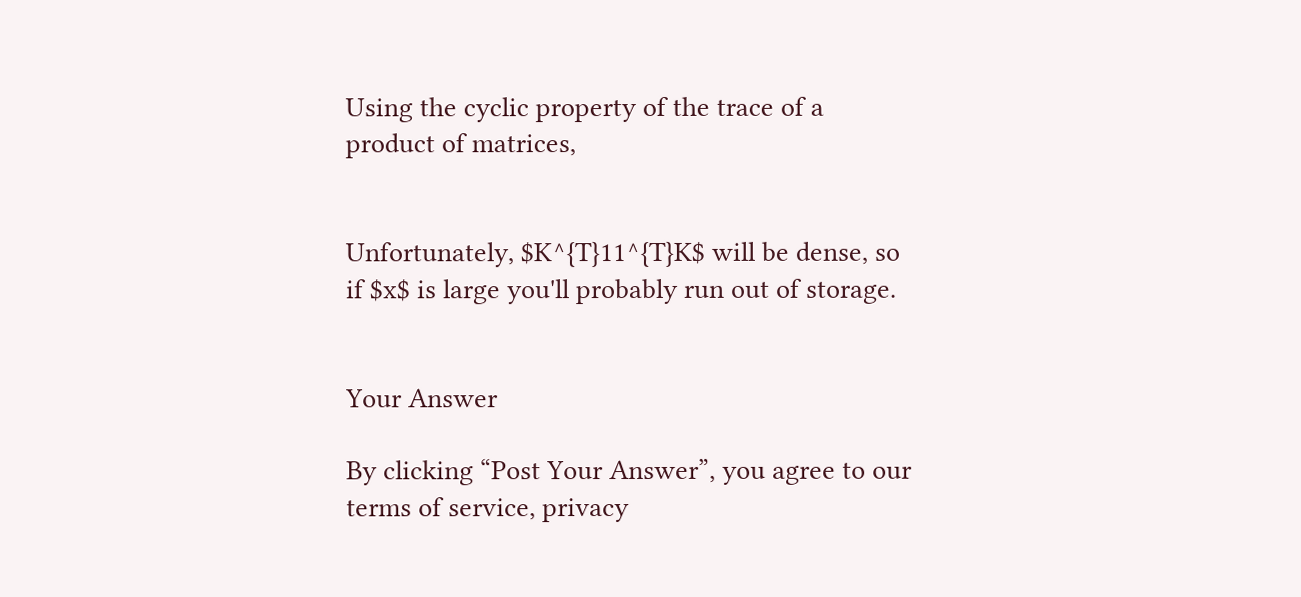Using the cyclic property of the trace of a product of matrices,


Unfortunately, $K^{T}11^{T}K$ will be dense, so if $x$ is large you'll probably run out of storage.


Your Answer

By clicking “Post Your Answer”, you agree to our terms of service, privacy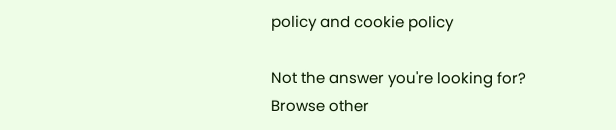policy and cookie policy

Not the answer you're looking for? Browse other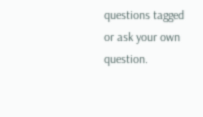questions tagged or ask your own question.